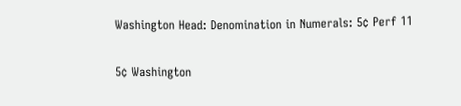Washington Head: Denomination in Numerals: 5¢ Perf 11

5¢ Washington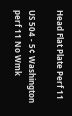Head Flat Plate Perf 11

US 504 - 5¢ Washington perf 11 No Wmk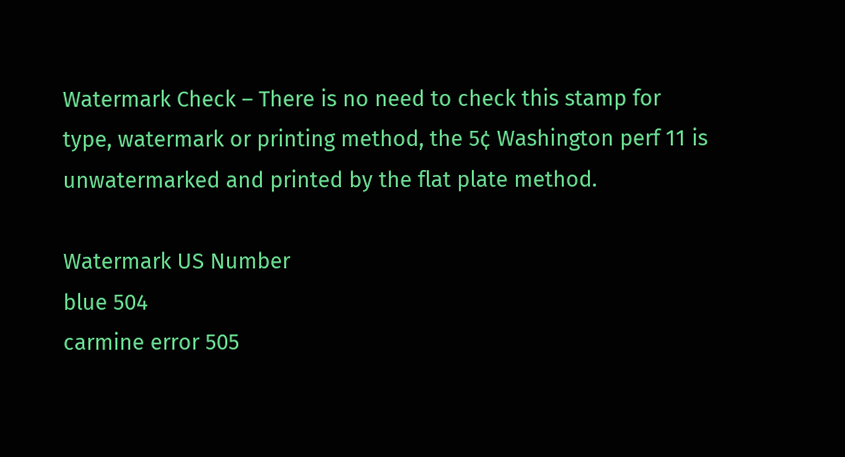Watermark Check – There is no need to check this stamp for type, watermark or printing method, the 5¢ Washington perf 11 is unwatermarked and printed by the flat plate method.

Watermark US Number
blue 504
carmine error 505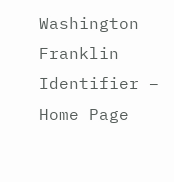Washington Franklin Identifier – Home Page